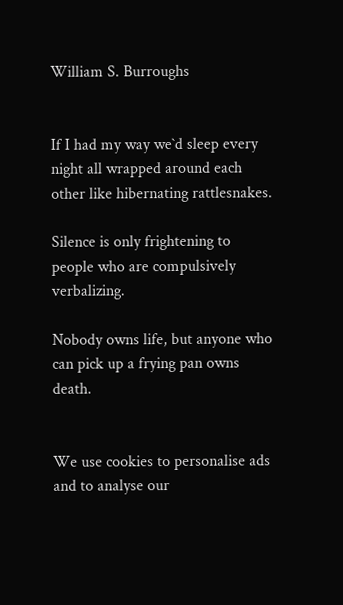William S. Burroughs


If I had my way we`d sleep every night all wrapped around each other like hibernating rattlesnakes.

Silence is only frightening to people who are compulsively verbalizing.

Nobody owns life, but anyone who can pick up a frying pan owns death.


We use cookies to personalise ads and to analyse our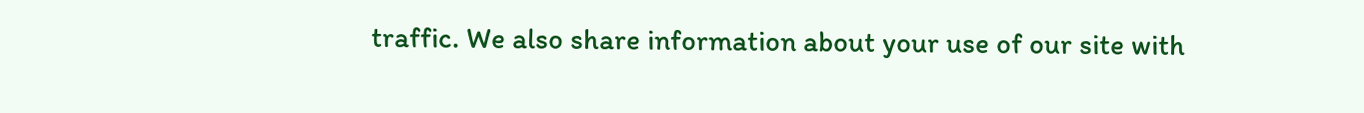traffic. We also share information about your use of our site with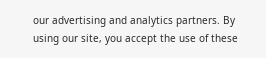our advertising and analytics partners. By using our site, you accept the use of these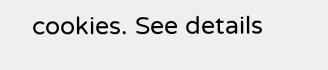cookies. See details